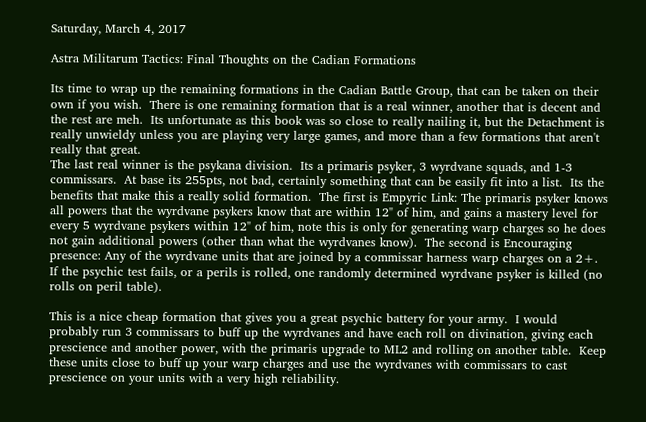Saturday, March 4, 2017

Astra Militarum Tactics: Final Thoughts on the Cadian Formations

Its time to wrap up the remaining formations in the Cadian Battle Group, that can be taken on their own if you wish.  There is one remaining formation that is a real winner, another that is decent and the rest are meh.  Its unfortunate as this book was so close to really nailing it, but the Detachment is really unwieldy unless you are playing very large games, and more than a few formations that aren't really that great.
The last real winner is the psykana division.  Its a primaris psyker, 3 wyrdvane squads, and 1-3 commissars.  At base its 255pts, not bad, certainly something that can be easily fit into a list.  Its the benefits that make this a really solid formation.  The first is Empyric Link: The primaris psyker knows all powers that the wyrdvane psykers know that are within 12" of him, and gains a mastery level for every 5 wyrdvane psykers within 12" of him, note this is only for generating warp charges so he does not gain additional powers (other than what the wyrdvanes know).  The second is Encouraging presence: Any of the wyrdvane units that are joined by a commissar harness warp charges on a 2+.  If the psychic test fails, or a perils is rolled, one randomly determined wyrdvane psyker is killed (no rolls on peril table).

This is a nice cheap formation that gives you a great psychic battery for your army.  I would probably run 3 commissars to buff up the wyrdvanes and have each roll on divination, giving each prescience and another power, with the primaris upgrade to ML2 and rolling on another table.  Keep these units close to buff up your warp charges and use the wyrdvanes with commissars to cast prescience on your units with a very high reliability.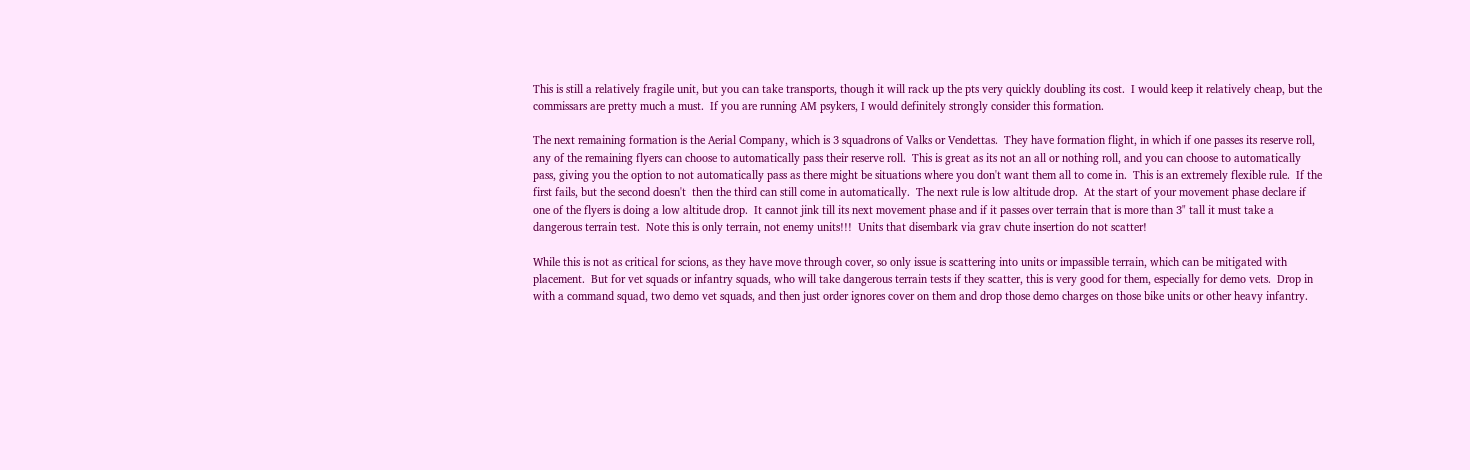This is still a relatively fragile unit, but you can take transports, though it will rack up the pts very quickly doubling its cost.  I would keep it relatively cheap, but the commissars are pretty much a must.  If you are running AM psykers, I would definitely strongly consider this formation.

The next remaining formation is the Aerial Company, which is 3 squadrons of Valks or Vendettas.  They have formation flight, in which if one passes its reserve roll, any of the remaining flyers can choose to automatically pass their reserve roll.  This is great as its not an all or nothing roll, and you can choose to automatically pass, giving you the option to not automatically pass as there might be situations where you don't want them all to come in.  This is an extremely flexible rule.  If the first fails, but the second doesn't  then the third can still come in automatically.  The next rule is low altitude drop.  At the start of your movement phase declare if one of the flyers is doing a low altitude drop.  It cannot jink till its next movement phase and if it passes over terrain that is more than 3" tall it must take a dangerous terrain test.  Note this is only terrain, not enemy units!!!  Units that disembark via grav chute insertion do not scatter!

While this is not as critical for scions, as they have move through cover, so only issue is scattering into units or impassible terrain, which can be mitigated with placement.  But for vet squads or infantry squads, who will take dangerous terrain tests if they scatter, this is very good for them, especially for demo vets.  Drop in with a command squad, two demo vet squads, and then just order ignores cover on them and drop those demo charges on those bike units or other heavy infantry.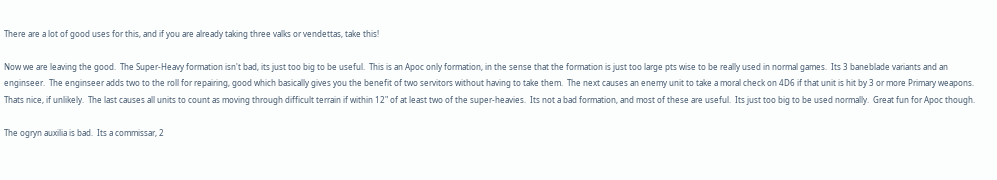There are a lot of good uses for this, and if you are already taking three valks or vendettas, take this!

Now we are leaving the good.  The Super-Heavy formation isn't bad, its just too big to be useful.  This is an Apoc only formation, in the sense that the formation is just too large pts wise to be really used in normal games.  Its 3 baneblade variants and an enginseer.  The enginseer adds two to the roll for repairing, good which basically gives you the benefit of two servitors without having to take them.  The next causes an enemy unit to take a moral check on 4D6 if that unit is hit by 3 or more Primary weapons.  Thats nice, if unlikely.  The last causes all units to count as moving through difficult terrain if within 12" of at least two of the super-heavies.  Its not a bad formation, and most of these are useful.  Its just too big to be used normally.  Great fun for Apoc though.

The ogryn auxilia is bad.  Its a commissar, 2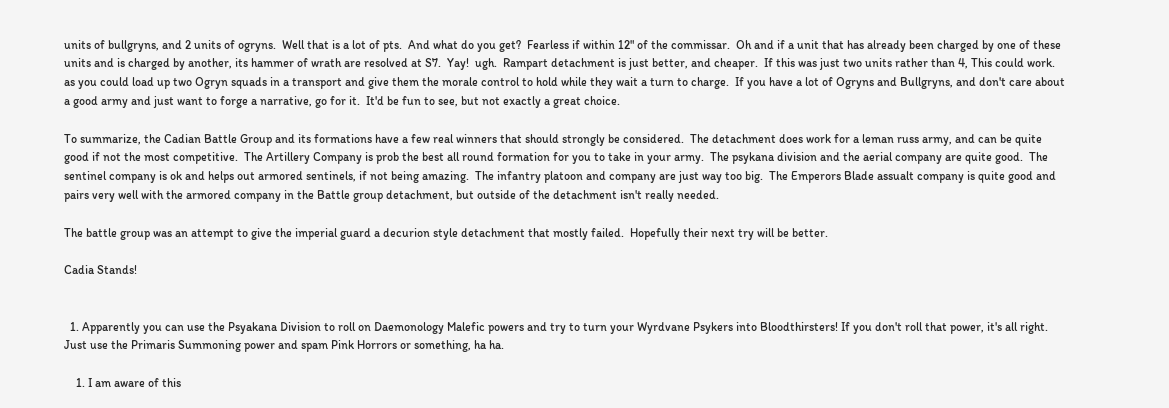units of bullgryns, and 2 units of ogryns.  Well that is a lot of pts.  And what do you get?  Fearless if within 12" of the commissar.  Oh and if a unit that has already been charged by one of these units and is charged by another, its hammer of wrath are resolved at S7.  Yay!  ugh.  Rampart detachment is just better, and cheaper.  If this was just two units rather than 4, This could work. as you could load up two Ogryn squads in a transport and give them the morale control to hold while they wait a turn to charge.  If you have a lot of Ogryns and Bullgryns, and don't care about a good army and just want to forge a narrative, go for it.  It'd be fun to see, but not exactly a great choice.

To summarize, the Cadian Battle Group and its formations have a few real winners that should strongly be considered.  The detachment does work for a leman russ army, and can be quite good if not the most competitive.  The Artillery Company is prob the best all round formation for you to take in your army.  The psykana division and the aerial company are quite good.  The sentinel company is ok and helps out armored sentinels, if not being amazing.  The infantry platoon and company are just way too big.  The Emperors Blade assualt company is quite good and pairs very well with the armored company in the Battle group detachment, but outside of the detachment isn't really needed.

The battle group was an attempt to give the imperial guard a decurion style detachment that mostly failed.  Hopefully their next try will be better.

Cadia Stands!


  1. Apparently you can use the Psyakana Division to roll on Daemonology Malefic powers and try to turn your Wyrdvane Psykers into Bloodthirsters! If you don't roll that power, it's all right. Just use the Primaris Summoning power and spam Pink Horrors or something, ha ha.

    1. I am aware of this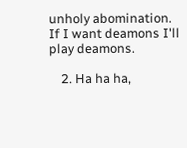unholy abomination. If I want deamons I'll play deamons.

    2. Ha ha ha,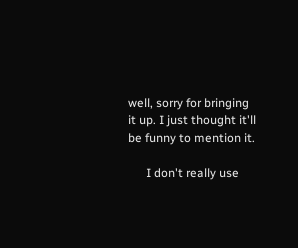well, sorry for bringing it up. I just thought it'll be funny to mention it.

      I don't really use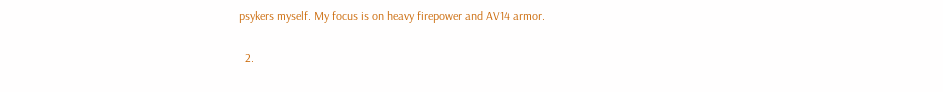psykers myself. My focus is on heavy firepower and AV14 armor.

  2.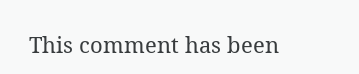This comment has been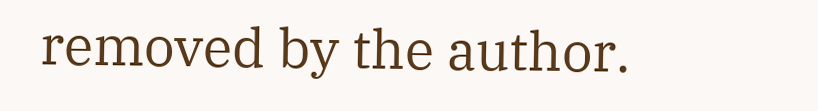removed by the author.